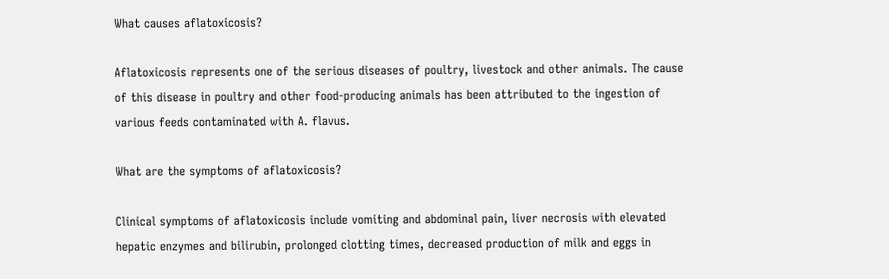What causes aflatoxicosis?

Aflatoxicosis represents one of the serious diseases of poultry, livestock and other animals. The cause of this disease in poultry and other food-producing animals has been attributed to the ingestion of various feeds contaminated with A. flavus.

What are the symptoms of aflatoxicosis?

Clinical symptoms of aflatoxicosis include vomiting and abdominal pain, liver necrosis with elevated hepatic enzymes and bilirubin, prolonged clotting times, decreased production of milk and eggs in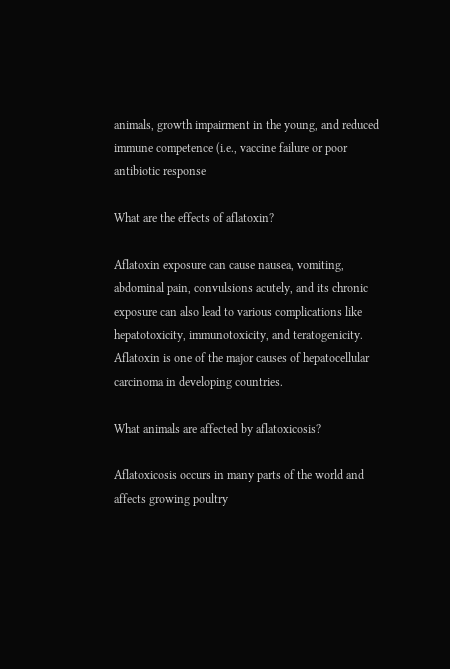animals, growth impairment in the young, and reduced immune competence (i.e., vaccine failure or poor antibiotic response

What are the effects of aflatoxin?

Aflatoxin exposure can cause nausea, vomiting, abdominal pain, convulsions acutely, and its chronic exposure can also lead to various complications like hepatotoxicity, immunotoxicity, and teratogenicity. Aflatoxin is one of the major causes of hepatocellular carcinoma in developing countries.

What animals are affected by aflatoxicosis?

Aflatoxicosis occurs in many parts of the world and affects growing poultry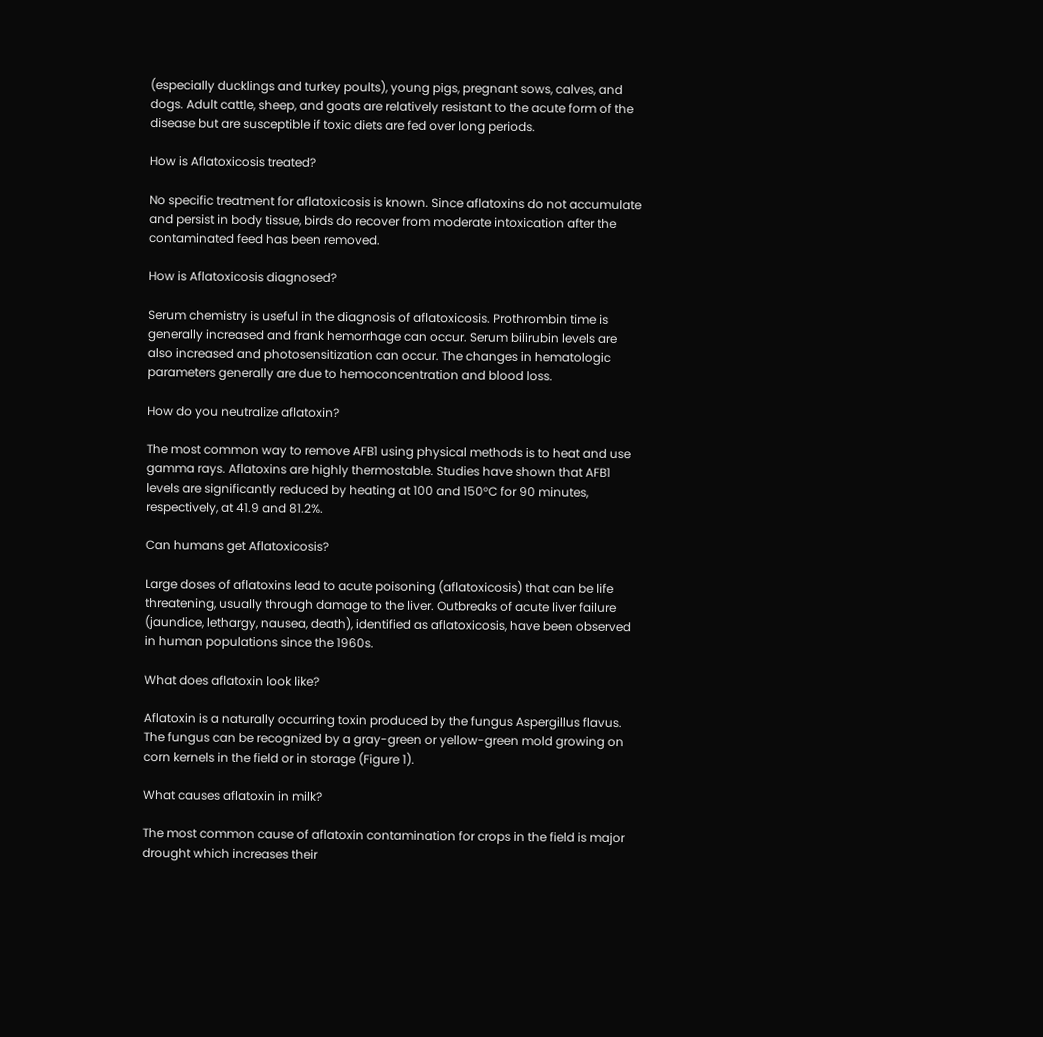(especially ducklings and turkey poults), young pigs, pregnant sows, calves, and dogs. Adult cattle, sheep, and goats are relatively resistant to the acute form of the disease but are susceptible if toxic diets are fed over long periods.

How is Aflatoxicosis treated?

No specific treatment for aflatoxicosis is known. Since aflatoxins do not accumulate and persist in body tissue, birds do recover from moderate intoxication after the contaminated feed has been removed.

How is Aflatoxicosis diagnosed?

Serum chemistry is useful in the diagnosis of aflatoxicosis. Prothrombin time is generally increased and frank hemorrhage can occur. Serum bilirubin levels are also increased and photosensitization can occur. The changes in hematologic parameters generally are due to hemoconcentration and blood loss.

How do you neutralize aflatoxin?

The most common way to remove AFB1 using physical methods is to heat and use gamma rays. Aflatoxins are highly thermostable. Studies have shown that AFB1 levels are significantly reduced by heating at 100 and 150°C for 90 minutes, respectively, at 41.9 and 81.2%.

Can humans get Aflatoxicosis?

Large doses of aflatoxins lead to acute poisoning (aflatoxicosis) that can be life threatening, usually through damage to the liver. Outbreaks of acute liver failure (jaundice, lethargy, nausea, death), identified as aflatoxicosis, have been observed in human populations since the 1960s.

What does aflatoxin look like?

Aflatoxin is a naturally occurring toxin produced by the fungus Aspergillus flavus. The fungus can be recognized by a gray-green or yellow-green mold growing on corn kernels in the field or in storage (Figure 1).

What causes aflatoxin in milk?

The most common cause of aflatoxin contamination for crops in the field is major drought which increases their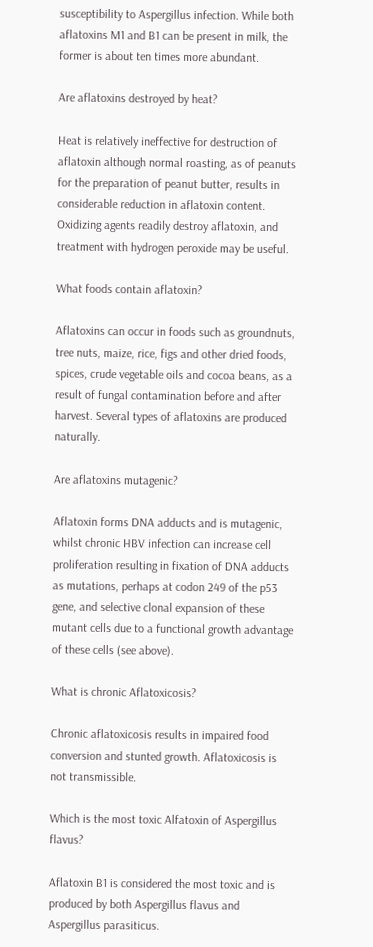susceptibility to Aspergillus infection. While both aflatoxins M1 and B1 can be present in milk, the former is about ten times more abundant.

Are aflatoxins destroyed by heat?

Heat is relatively ineffective for destruction of aflatoxin although normal roasting, as of peanuts for the preparation of peanut butter, results in considerable reduction in aflatoxin content. Oxidizing agents readily destroy aflatoxin, and treatment with hydrogen peroxide may be useful.

What foods contain aflatoxin?

Aflatoxins can occur in foods such as groundnuts, tree nuts, maize, rice, figs and other dried foods, spices, crude vegetable oils and cocoa beans, as a result of fungal contamination before and after harvest. Several types of aflatoxins are produced naturally.

Are aflatoxins mutagenic?

Aflatoxin forms DNA adducts and is mutagenic, whilst chronic HBV infection can increase cell proliferation resulting in fixation of DNA adducts as mutations, perhaps at codon 249 of the p53 gene, and selective clonal expansion of these mutant cells due to a functional growth advantage of these cells (see above).

What is chronic Aflatoxicosis?

Chronic aflatoxicosis results in impaired food conversion and stunted growth. Aflatoxicosis is not transmissible.

Which is the most toxic Alfatoxin of Aspergillus flavus?

Aflatoxin B1 is considered the most toxic and is produced by both Aspergillus flavus and Aspergillus parasiticus.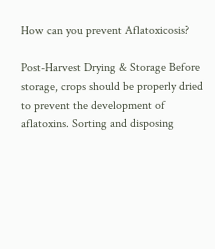How can you prevent Aflatoxicosis?

Post-Harvest Drying & Storage Before storage, crops should be properly dried to prevent the development of aflatoxins. Sorting and disposing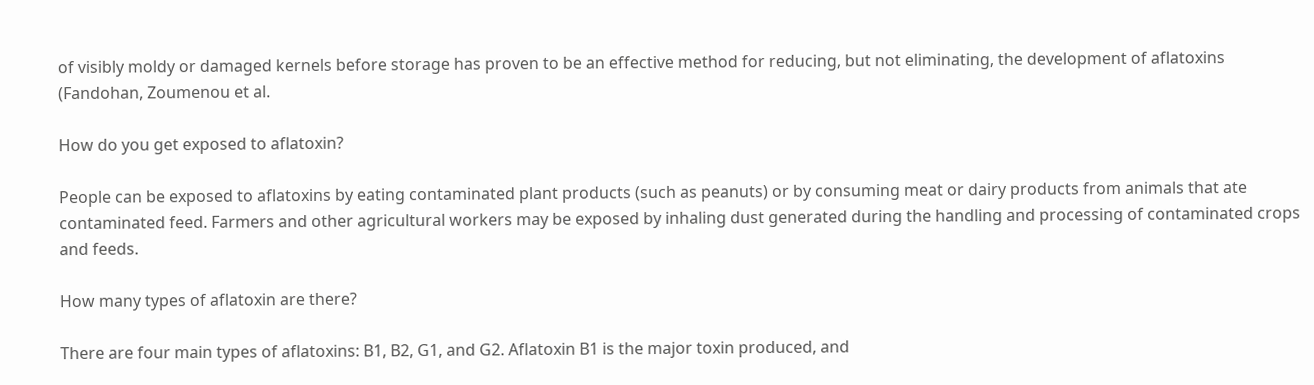of visibly moldy or damaged kernels before storage has proven to be an effective method for reducing, but not eliminating, the development of aflatoxins (Fandohan, Zoumenou et al.

How do you get exposed to aflatoxin?

People can be exposed to aflatoxins by eating contaminated plant products (such as peanuts) or by consuming meat or dairy products from animals that ate contaminated feed. Farmers and other agricultural workers may be exposed by inhaling dust generated during the handling and processing of contaminated crops and feeds.

How many types of aflatoxin are there?

There are four main types of aflatoxins: B1, B2, G1, and G2. Aflatoxin B1 is the major toxin produced, and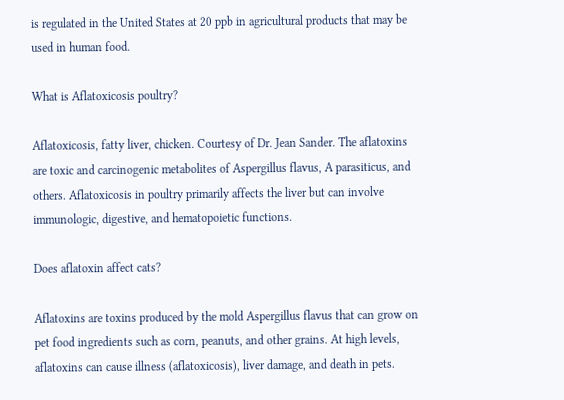is regulated in the United States at 20 ppb in agricultural products that may be used in human food.

What is Aflatoxicosis poultry?

Aflatoxicosis, fatty liver, chicken. Courtesy of Dr. Jean Sander. The aflatoxins are toxic and carcinogenic metabolites of Aspergillus flavus, A parasiticus, and others. Aflatoxicosis in poultry primarily affects the liver but can involve immunologic, digestive, and hematopoietic functions.

Does aflatoxin affect cats?

Aflatoxins are toxins produced by the mold Aspergillus flavus that can grow on pet food ingredients such as corn, peanuts, and other grains. At high levels, aflatoxins can cause illness (aflatoxicosis), liver damage, and death in pets.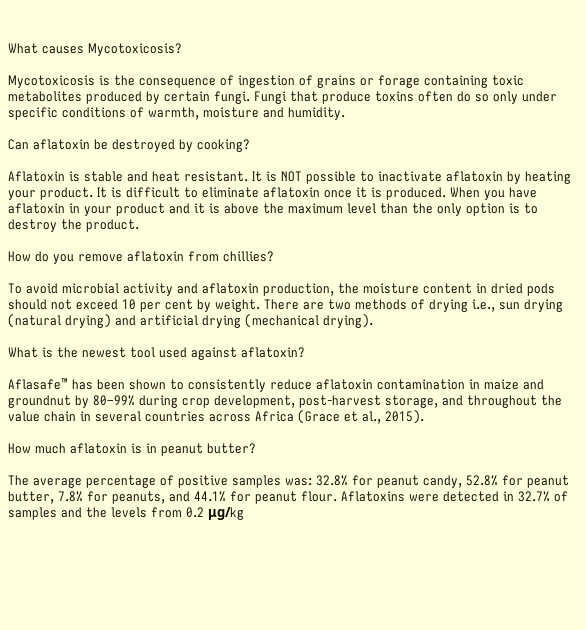What causes Mycotoxicosis?

Mycotoxicosis is the consequence of ingestion of grains or forage containing toxic metabolites produced by certain fungi. Fungi that produce toxins often do so only under specific conditions of warmth, moisture and humidity.

Can aflatoxin be destroyed by cooking?

Aflatoxin is stable and heat resistant. It is NOT possible to inactivate aflatoxin by heating your product. It is difficult to eliminate aflatoxin once it is produced. When you have aflatoxin in your product and it is above the maximum level than the only option is to destroy the product.

How do you remove aflatoxin from chillies?

To avoid microbial activity and aflatoxin production, the moisture content in dried pods should not exceed 10 per cent by weight. There are two methods of drying i.e., sun drying (natural drying) and artificial drying (mechanical drying).

What is the newest tool used against aflatoxin?

Aflasafe™ has been shown to consistently reduce aflatoxin contamination in maize and groundnut by 80–99% during crop development, post-harvest storage, and throughout the value chain in several countries across Africa (Grace et al., 2015).

How much aflatoxin is in peanut butter?

The average percentage of positive samples was: 32.8% for peanut candy, 52.8% for peanut butter, 7.8% for peanuts, and 44.1% for peanut flour. Aflatoxins were detected in 32.7% of samples and the levels from 0.2 μg/kg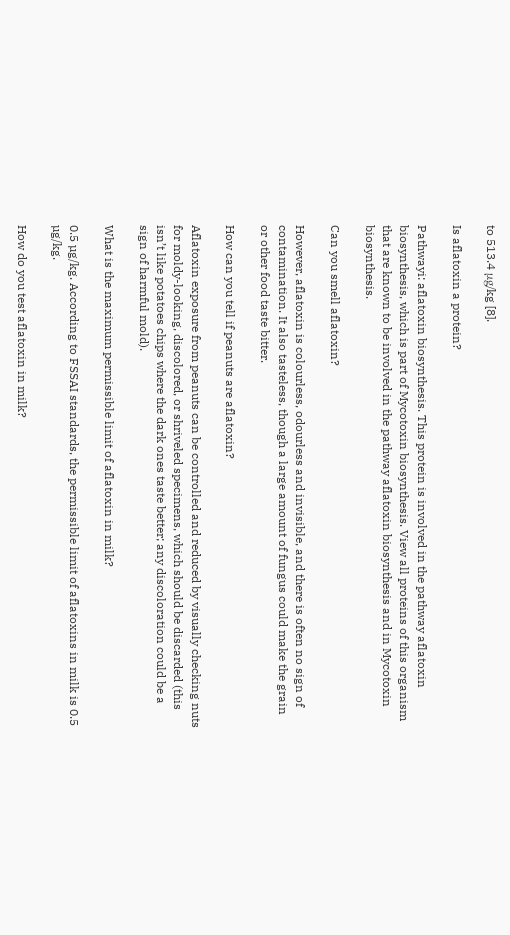to 513.4 μg/kg [8].

Is aflatoxin a protein?

Pathwayi: aflatoxin biosynthesis. This protein is involved in the pathway aflatoxin biosynthesis, which is part of Mycotoxin biosynthesis. View all proteins of this organism that are known to be involved in the pathway aflatoxin biosynthesis and in Mycotoxin biosynthesis.

Can you smell aflatoxin?

However, aflatoxin is colourless, odourless and invisible, and there is often no sign of contamination. It also tasteless, though a large amount of fungus could make the grain or other food taste bitter.

How can you tell if peanuts are aflatoxin?

Aflatoxin exposure from peanuts can be controlled and reduced by visually checking nuts for moldy-looking, discolored, or shriveled specimens, which should be discarded (this isn’t like potatoes chips where the dark ones taste better; any discoloration could be a sign of harmful mold).

What is the maximum permissible limit of aflatoxin in milk?

0.5 µg/kg. According to FSSAI standards, the permissible limit of aflatoxins in milk is 0.5 µg/kg.

How do you test aflatoxin in milk?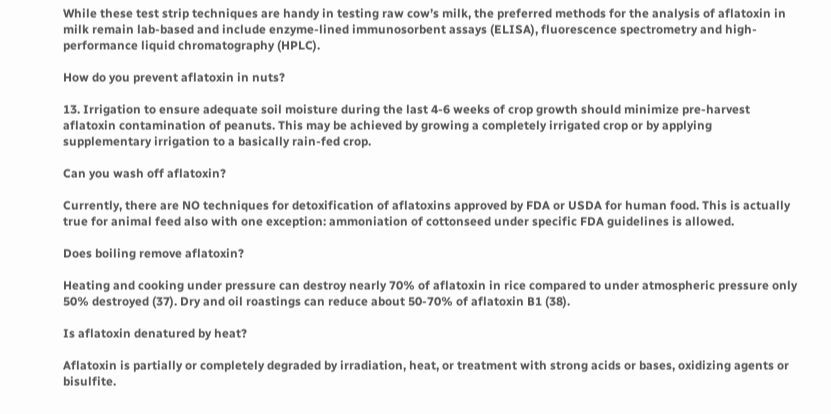While these test strip techniques are handy in testing raw cow’s milk, the preferred methods for the analysis of aflatoxin in milk remain lab-based and include enzyme-lined immunosorbent assays (ELISA), fluorescence spectrometry and high-performance liquid chromatography (HPLC).

How do you prevent aflatoxin in nuts?

13. Irrigation to ensure adequate soil moisture during the last 4-6 weeks of crop growth should minimize pre-harvest aflatoxin contamination of peanuts. This may be achieved by growing a completely irrigated crop or by applying supplementary irrigation to a basically rain-fed crop.

Can you wash off aflatoxin?

Currently, there are NO techniques for detoxification of aflatoxins approved by FDA or USDA for human food. This is actually true for animal feed also with one exception: ammoniation of cottonseed under specific FDA guidelines is allowed.

Does boiling remove aflatoxin?

Heating and cooking under pressure can destroy nearly 70% of aflatoxin in rice compared to under atmospheric pressure only 50% destroyed (37). Dry and oil roastings can reduce about 50-70% of aflatoxin B1 (38).

Is aflatoxin denatured by heat?

Aflatoxin is partially or completely degraded by irradiation, heat, or treatment with strong acids or bases, oxidizing agents or bisulfite.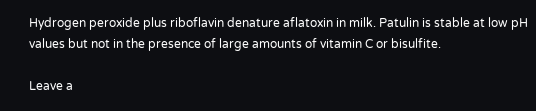Hydrogen peroxide plus riboflavin denature aflatoxin in milk. Patulin is stable at low pH values but not in the presence of large amounts of vitamin C or bisulfite.

Leave a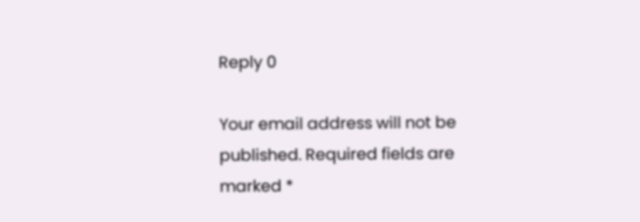Reply 0

Your email address will not be published. Required fields are marked *